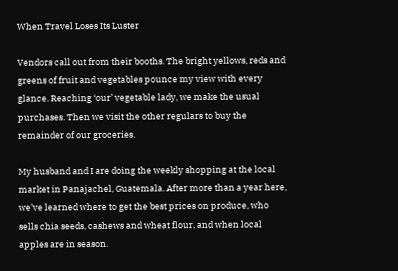When Travel Loses Its Luster

Vendors call out from their booths. The bright yellows, reds and greens of fruit and vegetables pounce my view with every glance. Reaching ‘our’ vegetable lady, we make the usual purchases. Then we visit the other regulars to buy the remainder of our groceries.

My husband and I are doing the weekly shopping at the local market in Panajachel, Guatemala. After more than a year here, we’ve learned where to get the best prices on produce, who sells chia seeds, cashews and wheat flour, and when local apples are in season.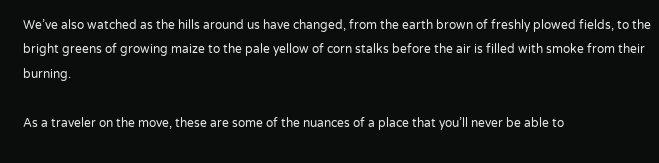We’ve also watched as the hills around us have changed, from the earth brown of freshly plowed fields, to the bright greens of growing maize to the pale yellow of corn stalks before the air is filled with smoke from their burning.

As a traveler on the move, these are some of the nuances of a place that you’ll never be able to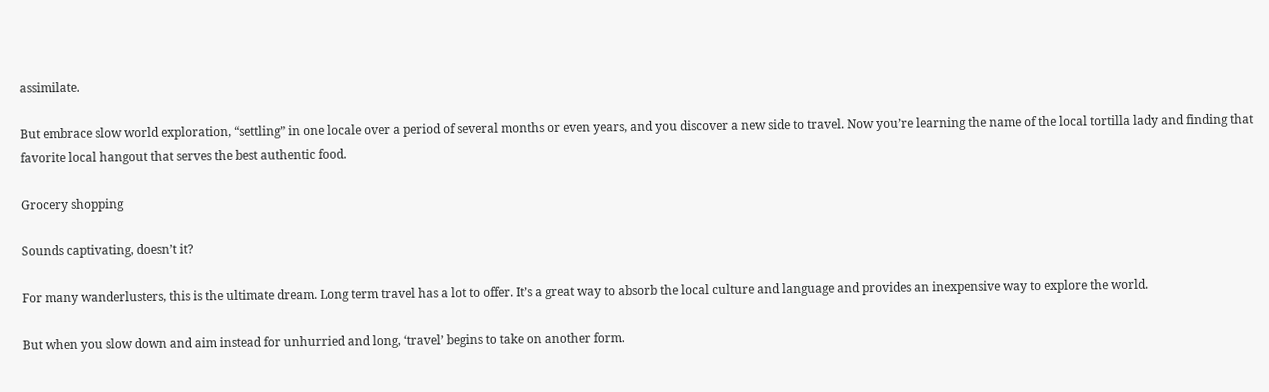assimilate.

But embrace slow world exploration, “settling” in one locale over a period of several months or even years, and you discover a new side to travel. Now you’re learning the name of the local tortilla lady and finding that favorite local hangout that serves the best authentic food.

Grocery shopping

Sounds captivating, doesn’t it?

For many wanderlusters, this is the ultimate dream. Long term travel has a lot to offer. It’s a great way to absorb the local culture and language and provides an inexpensive way to explore the world.

But when you slow down and aim instead for unhurried and long, ‘travel’ begins to take on another form.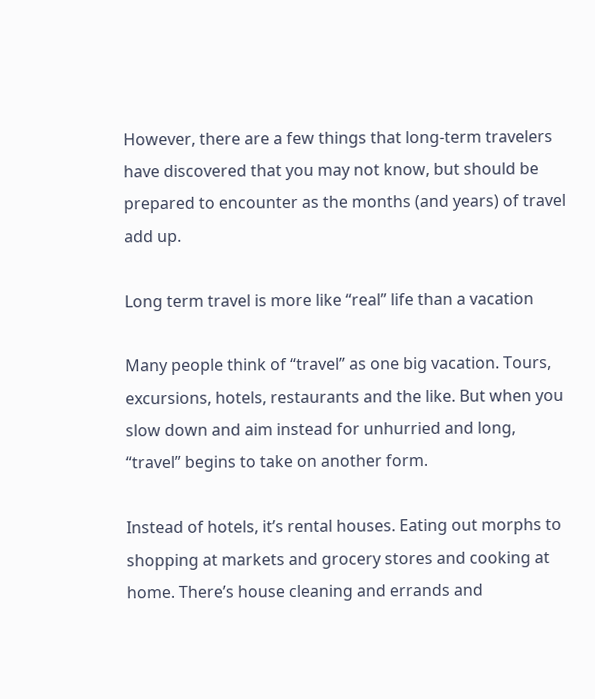However, there are a few things that long-term travelers have discovered that you may not know, but should be prepared to encounter as the months (and years) of travel add up.

Long term travel is more like “real” life than a vacation

Many people think of “travel” as one big vacation. Tours, excursions, hotels, restaurants and the like. But when you slow down and aim instead for unhurried and long, “travel” begins to take on another form.

Instead of hotels, it’s rental houses. Eating out morphs to shopping at markets and grocery stores and cooking at home. There’s house cleaning and errands and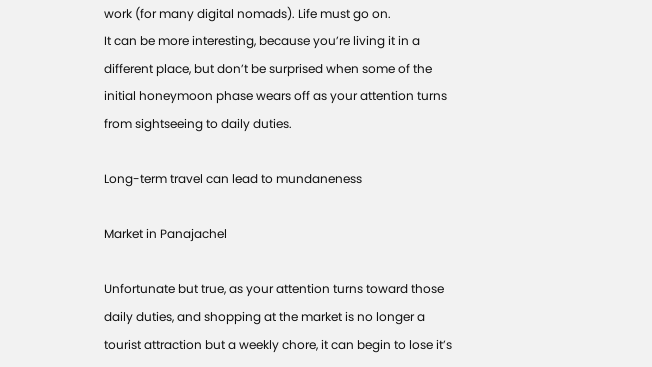work (for many digital nomads). Life must go on.
It can be more interesting, because you’re living it in a different place, but don’t be surprised when some of the initial honeymoon phase wears off as your attention turns from sightseeing to daily duties.

Long-term travel can lead to mundaneness

Market in Panajachel

Unfortunate but true, as your attention turns toward those daily duties, and shopping at the market is no longer a tourist attraction but a weekly chore, it can begin to lose it’s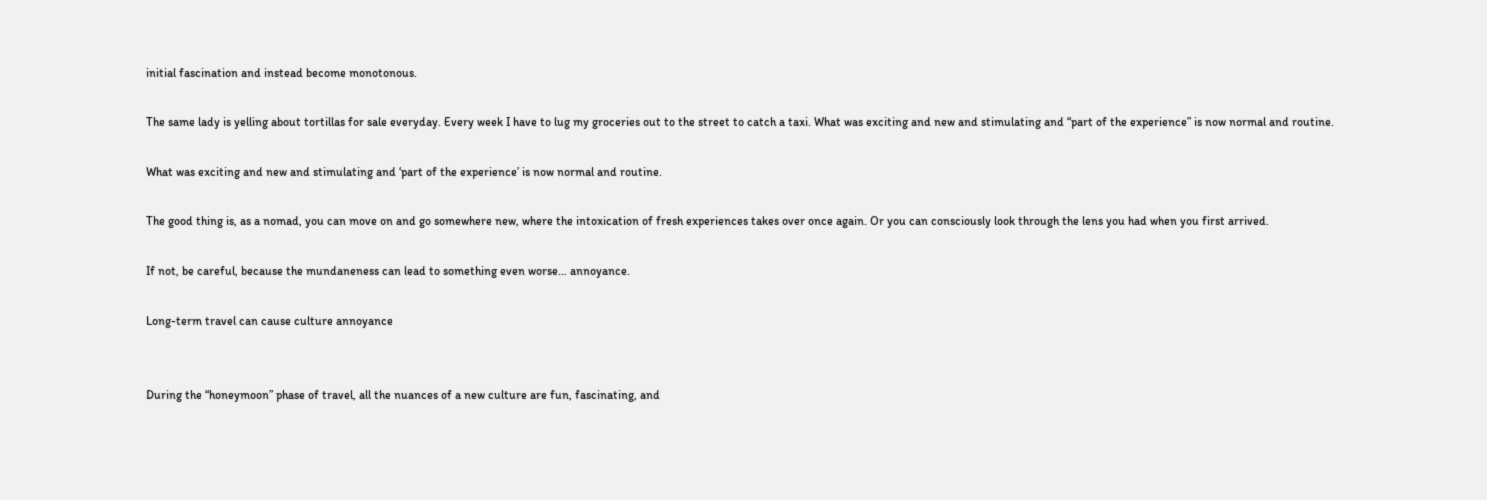initial fascination and instead become monotonous.

The same lady is yelling about tortillas for sale everyday. Every week I have to lug my groceries out to the street to catch a taxi. What was exciting and new and stimulating and “part of the experience” is now normal and routine.

What was exciting and new and stimulating and ‘part of the experience’ is now normal and routine.

The good thing is, as a nomad, you can move on and go somewhere new, where the intoxication of fresh experiences takes over once again. Or you can consciously look through the lens you had when you first arrived.

If not, be careful, because the mundaneness can lead to something even worse… annoyance.

Long-term travel can cause culture annoyance


During the “honeymoon” phase of travel, all the nuances of a new culture are fun, fascinating, and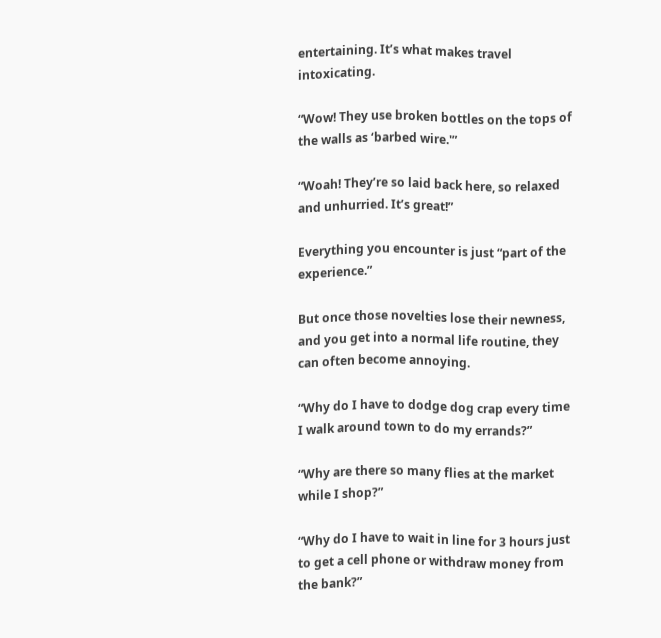entertaining. It’s what makes travel intoxicating.

“Wow! They use broken bottles on the tops of the walls as ‘barbed wire.'”

“Woah! They’re so laid back here, so relaxed and unhurried. It’s great!”

Everything you encounter is just “part of the experience.”

But once those novelties lose their newness, and you get into a normal life routine, they can often become annoying.

“Why do I have to dodge dog crap every time I walk around town to do my errands?”

“Why are there so many flies at the market while I shop?”

“Why do I have to wait in line for 3 hours just to get a cell phone or withdraw money from the bank?”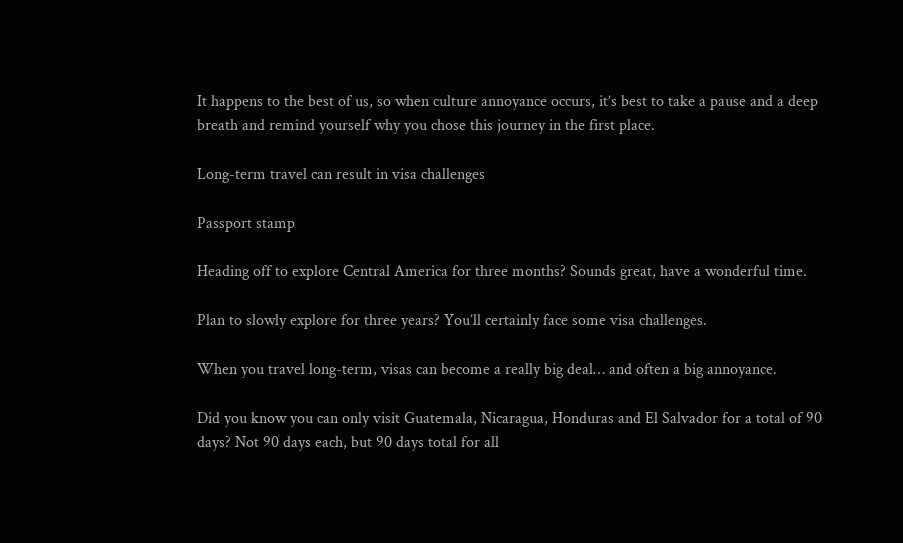It happens to the best of us, so when culture annoyance occurs, it’s best to take a pause and a deep breath and remind yourself why you chose this journey in the first place.

Long-term travel can result in visa challenges

Passport stamp

Heading off to explore Central America for three months? Sounds great, have a wonderful time.

Plan to slowly explore for three years? You’ll certainly face some visa challenges.

When you travel long-term, visas can become a really big deal… and often a big annoyance.

Did you know you can only visit Guatemala, Nicaragua, Honduras and El Salvador for a total of 90 days? Not 90 days each, but 90 days total for all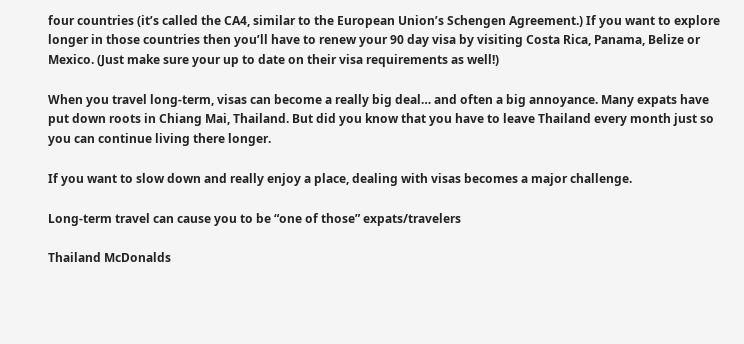four countries (it’s called the CA4, similar to the European Union’s Schengen Agreement.) If you want to explore longer in those countries then you’ll have to renew your 90 day visa by visiting Costa Rica, Panama, Belize or Mexico. (Just make sure your up to date on their visa requirements as well!)

When you travel long-term, visas can become a really big deal… and often a big annoyance. Many expats have put down roots in Chiang Mai, Thailand. But did you know that you have to leave Thailand every month just so you can continue living there longer.

If you want to slow down and really enjoy a place, dealing with visas becomes a major challenge.

Long-term travel can cause you to be “one of those” expats/travelers

Thailand McDonalds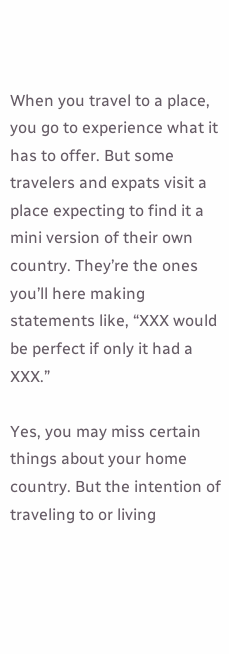When you travel to a place, you go to experience what it has to offer. But some travelers and expats visit a place expecting to find it a mini version of their own country. They’re the ones you’ll here making statements like, “XXX would be perfect if only it had a XXX.”

Yes, you may miss certain things about your home country. But the intention of traveling to or living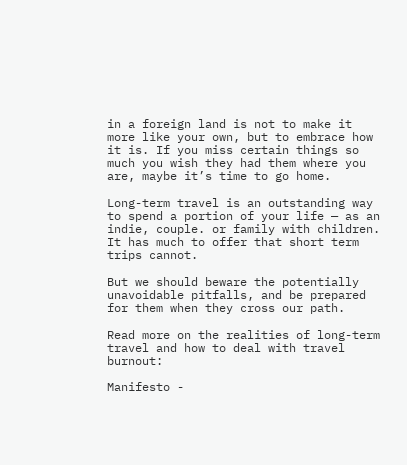in a foreign land is not to make it more like your own, but to embrace how it is. If you miss certain things so much you wish they had them where you are, maybe it’s time to go home.

Long-term travel is an outstanding way to spend a portion of your life — as an indie, couple. or family with children. It has much to offer that short term trips cannot.

But we should beware the potentially unavoidable pitfalls, and be prepared for them when they cross our path.

Read more on the realities of long-term travel and how to deal with travel burnout:

Manifesto -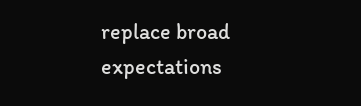replace broad expectations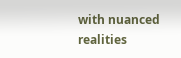with nuanced realities